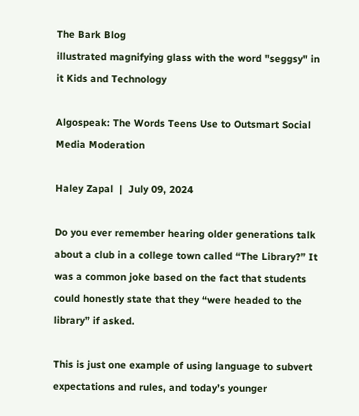The Bark Blog
illustrated magnifying glass with the word "seggsy" in it Kids and Technology

Algospeak: The Words Teens Use to Outsmart Social Media Moderation

Haley Zapal  |  July 09, 2024

Do you ever remember hearing older generations talk about a club in a college town called “The Library?” It was a common joke based on the fact that students could honestly state that they “were headed to the library” if asked.

This is just one example of using language to subvert expectations and rules, and today’s younger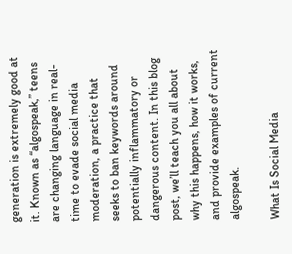generation is extremely good at it. Known as “algospeak,” teens are changing language in real-time to evade social media moderation, a practice that seeks to ban keywords around potentially inflammatory or dangerous content. In this blog post, we’ll teach you all about why this happens, how it works, and provide examples of current algospeak.

What Is Social Media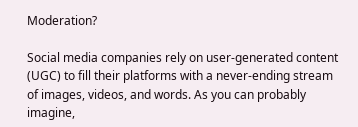Moderation?

Social media companies rely on user-generated content (UGC) to fill their platforms with a never-ending stream of images, videos, and words. As you can probably imagine,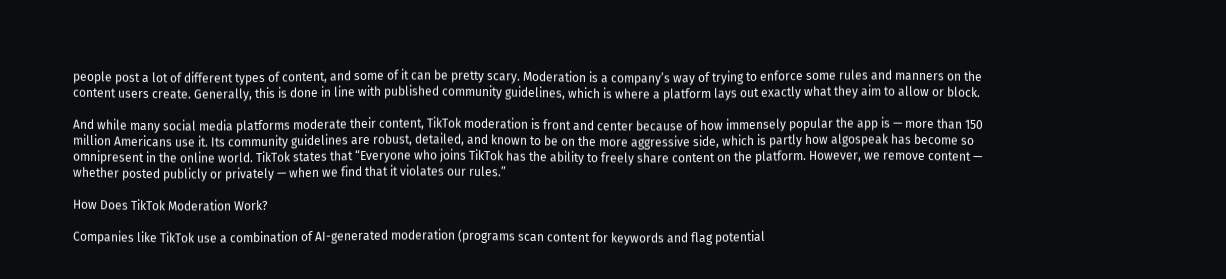people post a lot of different types of content, and some of it can be pretty scary. Moderation is a company’s way of trying to enforce some rules and manners on the content users create. Generally, this is done in line with published community guidelines, which is where a platform lays out exactly what they aim to allow or block.

And while many social media platforms moderate their content, TikTok moderation is front and center because of how immensely popular the app is — more than 150 million Americans use it. Its community guidelines are robust, detailed, and known to be on the more aggressive side, which is partly how algospeak has become so omnipresent in the online world. TikTok states that “Everyone who joins TikTok has the ability to freely share content on the platform. However, we remove content — whether posted publicly or privately — when we find that it violates our rules.”

How Does TikTok Moderation Work?

Companies like TikTok use a combination of AI-generated moderation (programs scan content for keywords and flag potential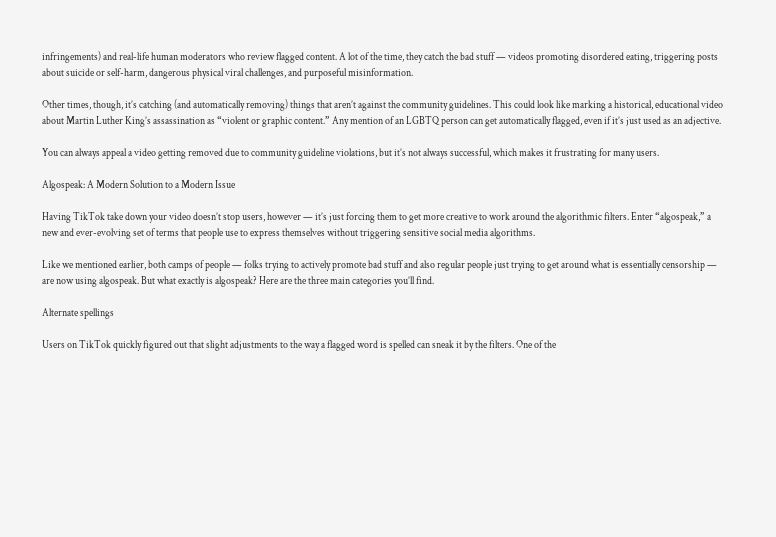infringements) and real-life human moderators who review flagged content. A lot of the time, they catch the bad stuff — videos promoting disordered eating, triggering posts about suicide or self-harm, dangerous physical viral challenges, and purposeful misinformation.

Other times, though, it’s catching (and automatically removing) things that aren’t against the community guidelines. This could look like marking a historical, educational video about Martin Luther King’s assassination as “violent or graphic content.” Any mention of an LGBTQ person can get automatically flagged, even if it’s just used as an adjective.

You can always appeal a video getting removed due to community guideline violations, but it’s not always successful, which makes it frustrating for many users.

Algospeak: A Modern Solution to a Modern Issue

Having TikTok take down your video doesn’t stop users, however — it’s just forcing them to get more creative to work around the algorithmic filters. Enter “algospeak,” a new and ever-evolving set of terms that people use to express themselves without triggering sensitive social media algorithms.

Like we mentioned earlier, both camps of people — folks trying to actively promote bad stuff and also regular people just trying to get around what is essentially censorship — are now using algospeak. But what exactly is algospeak? Here are the three main categories you’ll find.

Alternate spellings

Users on TikTok quickly figured out that slight adjustments to the way a flagged word is spelled can sneak it by the filters. One of the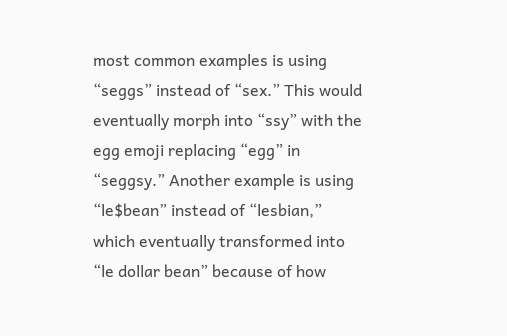most common examples is using “seggs” instead of “sex.” This would eventually morph into “ssy” with the egg emoji replacing “egg” in “seggsy.” Another example is using “le$bean” instead of “lesbian,” which eventually transformed into “le dollar bean” because of how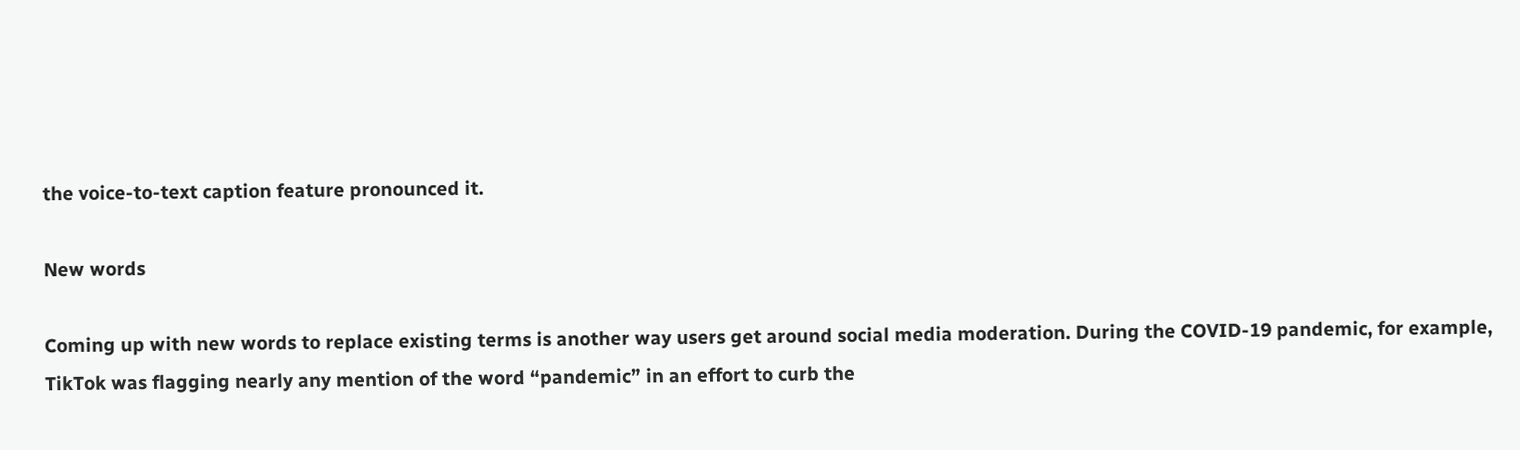the voice-to-text caption feature pronounced it.

New words

Coming up with new words to replace existing terms is another way users get around social media moderation. During the COVID-19 pandemic, for example, TikTok was flagging nearly any mention of the word “pandemic” in an effort to curb the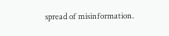spread of misinformation.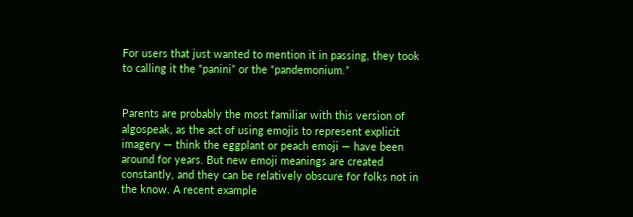For users that just wanted to mention it in passing, they took to calling it the “panini” or the “pandemonium.”


Parents are probably the most familiar with this version of algospeak, as the act of using emojis to represent explicit imagery — think the eggplant or peach emoji — have been around for years. But new emoji meanings are created constantly, and they can be relatively obscure for folks not in the know. A recent example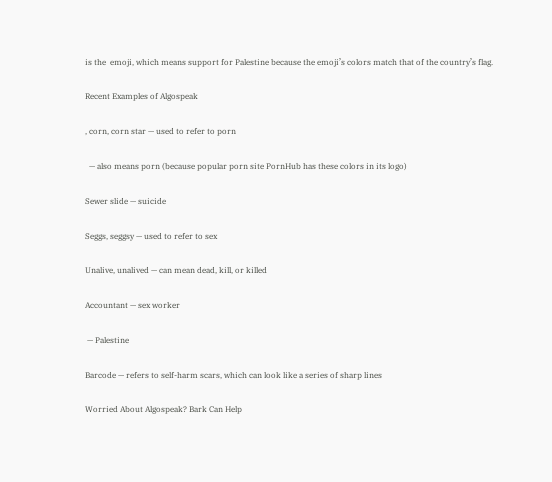is the  emoji, which means support for Palestine because the emoji’s colors match that of the country’s flag.

Recent Examples of Algospeak

, corn, corn star — used to refer to porn

  — also means porn (because popular porn site PornHub has these colors in its logo)

Sewer slide — suicide

Seggs, seggsy — used to refer to sex

Unalive, unalived — can mean dead, kill, or killed

Accountant — sex worker

 — Palestine

Barcode — refers to self-harm scars, which can look like a series of sharp lines

Worried About Algospeak? Bark Can Help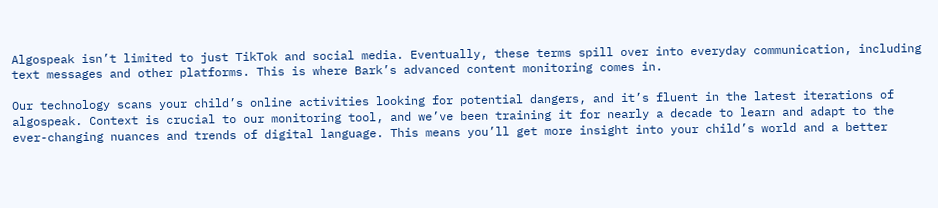Algospeak isn’t limited to just TikTok and social media. Eventually, these terms spill over into everyday communication, including text messages and other platforms. This is where Bark’s advanced content monitoring comes in.

Our technology scans your child’s online activities looking for potential dangers, and it’s fluent in the latest iterations of algospeak. Context is crucial to our monitoring tool, and we’ve been training it for nearly a decade to learn and adapt to the ever-changing nuances and trends of digital language. This means you’ll get more insight into your child’s world and a better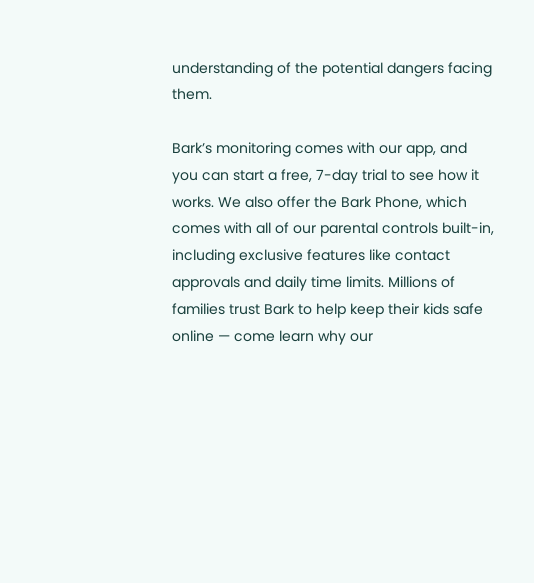understanding of the potential dangers facing them.

Bark’s monitoring comes with our app, and you can start a free, 7-day trial to see how it works. We also offer the Bark Phone, which comes with all of our parental controls built-in, including exclusive features like contact approvals and daily time limits. Millions of families trust Bark to help keep their kids safe online — come learn why our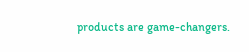products are game-changers.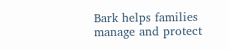Bark helps families manage and protect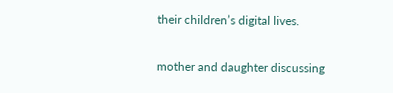their children’s digital lives.

mother and daughter discussing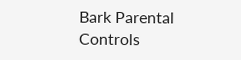Bark Parental Controls